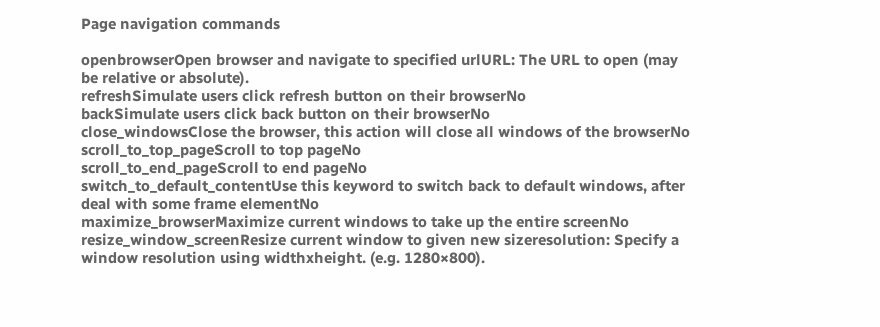Page navigation commands

openbrowserOpen browser and navigate to specified urlURL: The URL to open (may be relative or absolute).
refreshSimulate users click refresh button on their browserNo
backSimulate users click back button on their browserNo
close_windowsClose the browser, this action will close all windows of the browserNo
scroll_to_top_pageScroll to top pageNo
scroll_to_end_pageScroll to end pageNo
switch_to_default_contentUse this keyword to switch back to default windows, after deal with some frame elementNo
maximize_browserMaximize current windows to take up the entire screenNo
resize_window_screenResize current window to given new sizeresolution: Specify a window resolution using widthxheight. (e.g. 1280×800).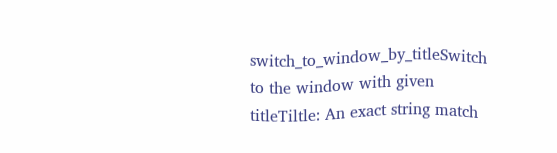switch_to_window_by_titleSwitch to the window with given titleTiltle: An exact string match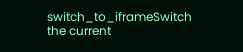switch_to_iframeSwitch the current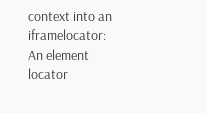context into an iframelocator: An element locator